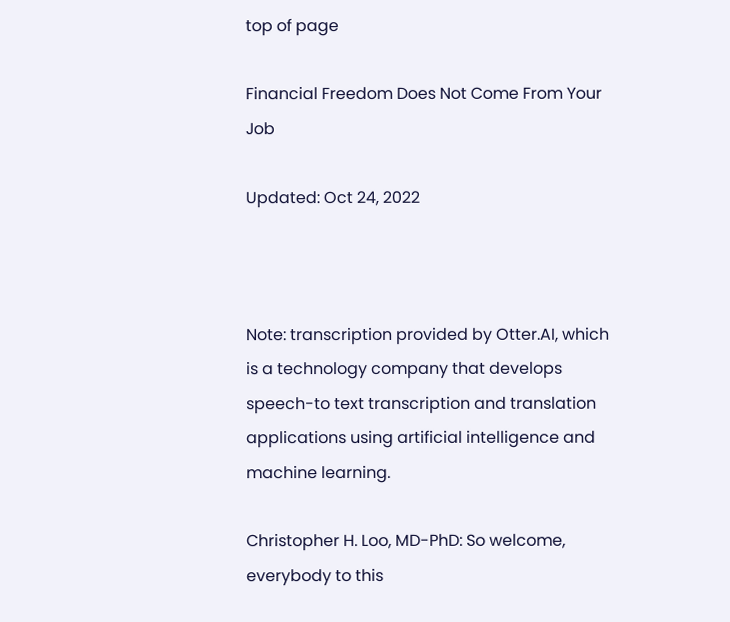top of page

Financial Freedom Does Not Come From Your Job

Updated: Oct 24, 2022



Note: transcription provided by Otter.AI, which is a technology company that develops speech-to text transcription and translation applications using artificial intelligence and machine learning.

Christopher H. Loo, MD-PhD: So welcome, everybody to this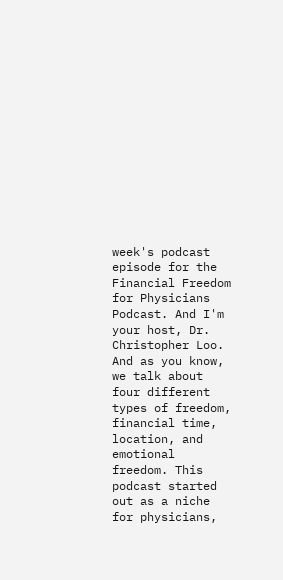week's podcast episode for the Financial Freedom for Physicians Podcast. And I'm your host, Dr. Christopher Loo. And as you know, we talk about four different types of freedom, financial time, location, and emotional freedom. This podcast started out as a niche for physicians,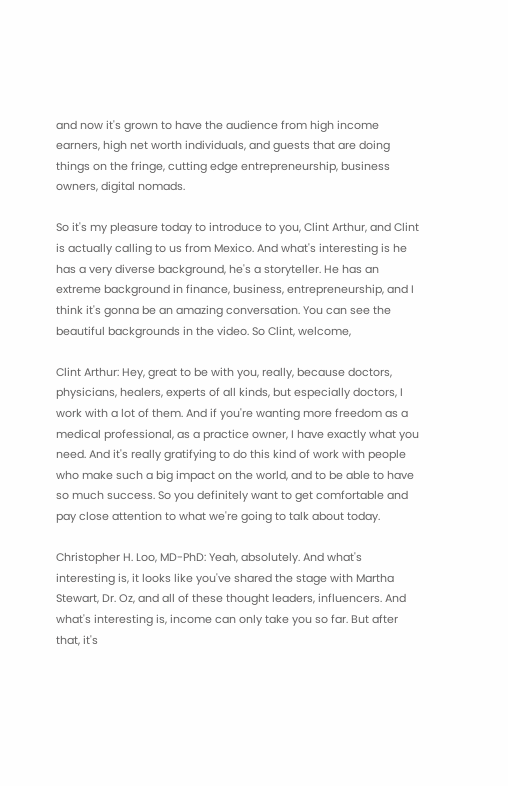and now it's grown to have the audience from high income earners, high net worth individuals, and guests that are doing things on the fringe, cutting edge entrepreneurship, business owners, digital nomads.

So it's my pleasure today to introduce to you, Clint Arthur, and Clint is actually calling to us from Mexico. And what's interesting is he has a very diverse background, he's a storyteller. He has an extreme background in finance, business, entrepreneurship, and I think it's gonna be an amazing conversation. You can see the beautiful backgrounds in the video. So Clint, welcome,

Clint Arthur: Hey, great to be with you, really, because doctors, physicians, healers, experts of all kinds, but especially doctors, I work with a lot of them. And if you're wanting more freedom as a medical professional, as a practice owner, I have exactly what you need. And it's really gratifying to do this kind of work with people who make such a big impact on the world, and to be able to have so much success. So you definitely want to get comfortable and pay close attention to what we're going to talk about today.

Christopher H. Loo, MD-PhD: Yeah, absolutely. And what's interesting is, it looks like you've shared the stage with Martha Stewart, Dr. Oz, and all of these thought leaders, influencers. And what's interesting is, income can only take you so far. But after that, it's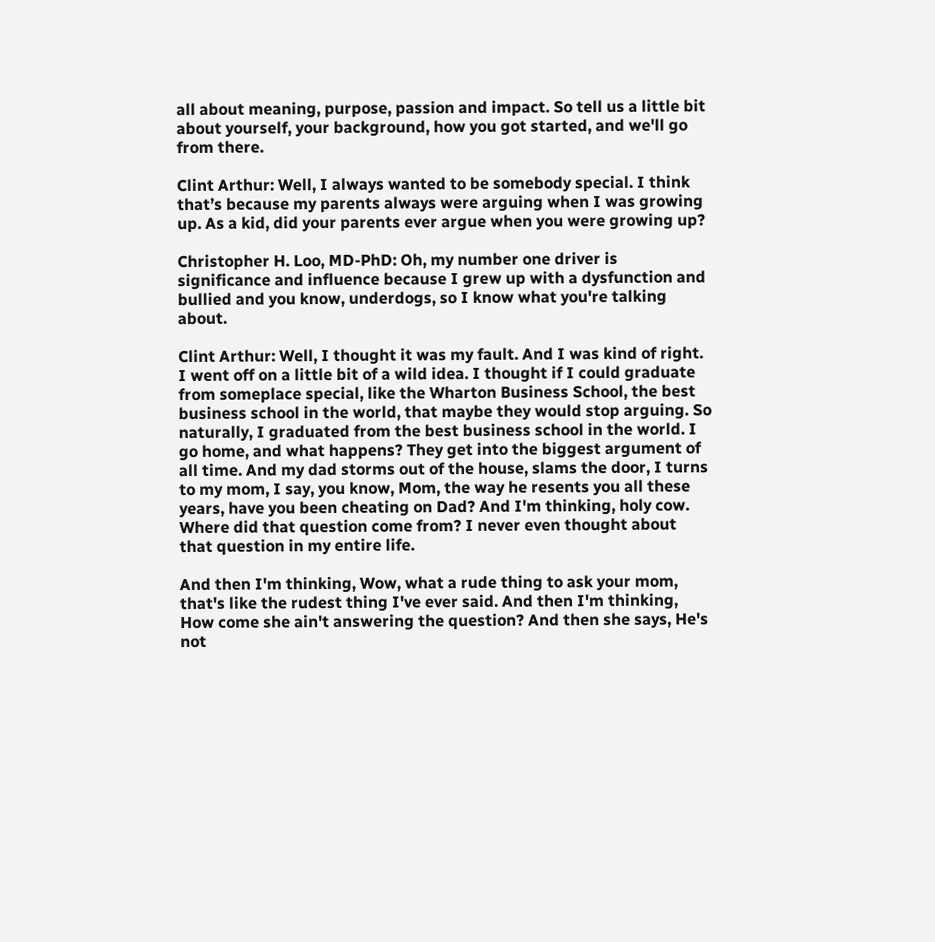all about meaning, purpose, passion and impact. So tell us a little bit about yourself, your background, how you got started, and we'll go from there.

Clint Arthur: Well, I always wanted to be somebody special. I think that’s because my parents always were arguing when I was growing up. As a kid, did your parents ever argue when you were growing up?

Christopher H. Loo, MD-PhD: Oh, my number one driver is significance and influence because I grew up with a dysfunction and bullied and you know, underdogs, so I know what you're talking about.

Clint Arthur: Well, I thought it was my fault. And I was kind of right. I went off on a little bit of a wild idea. I thought if I could graduate from someplace special, like the Wharton Business School, the best business school in the world, that maybe they would stop arguing. So naturally, I graduated from the best business school in the world. I go home, and what happens? They get into the biggest argument of all time. And my dad storms out of the house, slams the door, I turns to my mom, I say, you know, Mom, the way he resents you all these years, have you been cheating on Dad? And I'm thinking, holy cow. Where did that question come from? I never even thought about that question in my entire life.

And then I'm thinking, Wow, what a rude thing to ask your mom, that's like the rudest thing I've ever said. And then I'm thinking, How come she ain't answering the question? And then she says, He's not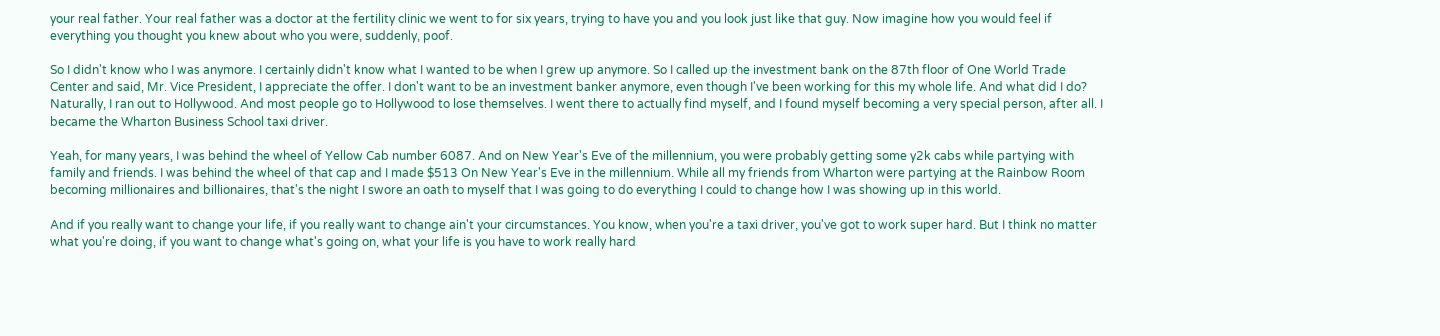your real father. Your real father was a doctor at the fertility clinic we went to for six years, trying to have you and you look just like that guy. Now imagine how you would feel if everything you thought you knew about who you were, suddenly, poof.

So I didn't know who I was anymore. I certainly didn't know what I wanted to be when I grew up anymore. So I called up the investment bank on the 87th floor of One World Trade Center and said, Mr. Vice President, I appreciate the offer. I don't want to be an investment banker anymore, even though I've been working for this my whole life. And what did I do? Naturally, I ran out to Hollywood. And most people go to Hollywood to lose themselves. I went there to actually find myself, and I found myself becoming a very special person, after all. I became the Wharton Business School taxi driver.

Yeah, for many years, I was behind the wheel of Yellow Cab number 6087. And on New Year's Eve of the millennium, you were probably getting some y2k cabs while partying with family and friends. I was behind the wheel of that cap and I made $513 On New Year's Eve in the millennium. While all my friends from Wharton were partying at the Rainbow Room becoming millionaires and billionaires, that's the night I swore an oath to myself that I was going to do everything I could to change how I was showing up in this world.

And if you really want to change your life, if you really want to change ain't your circumstances. You know, when you're a taxi driver, you've got to work super hard. But I think no matter what you're doing, if you want to change what's going on, what your life is you have to work really hard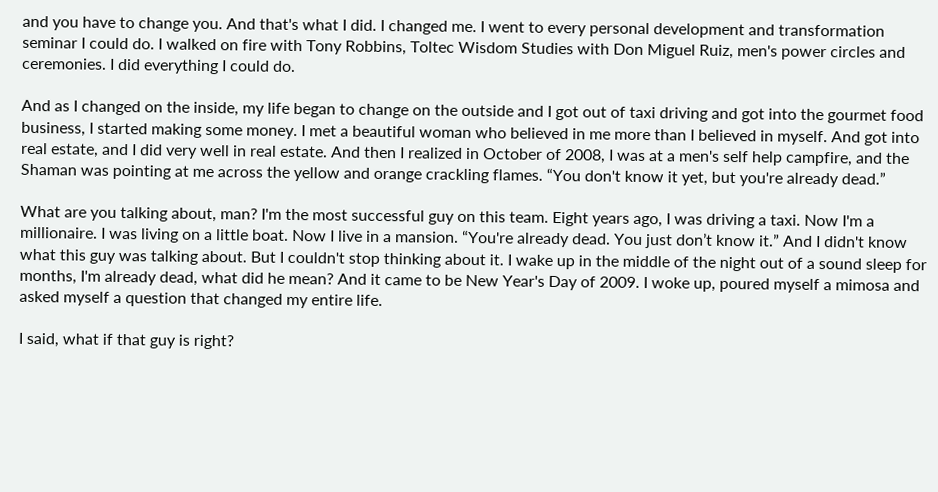and you have to change you. And that's what I did. I changed me. I went to every personal development and transformation seminar I could do. I walked on fire with Tony Robbins, Toltec Wisdom Studies with Don Miguel Ruiz, men's power circles and ceremonies. I did everything I could do.

And as I changed on the inside, my life began to change on the outside and I got out of taxi driving and got into the gourmet food business, I started making some money. I met a beautiful woman who believed in me more than I believed in myself. And got into real estate, and I did very well in real estate. And then I realized in October of 2008, I was at a men's self help campfire, and the Shaman was pointing at me across the yellow and orange crackling flames. “You don't know it yet, but you're already dead.”

What are you talking about, man? I'm the most successful guy on this team. Eight years ago, I was driving a taxi. Now I'm a millionaire. I was living on a little boat. Now I live in a mansion. “You're already dead. You just don’t know it.” And I didn't know what this guy was talking about. But I couldn't stop thinking about it. I wake up in the middle of the night out of a sound sleep for months, I'm already dead, what did he mean? And it came to be New Year's Day of 2009. I woke up, poured myself a mimosa and asked myself a question that changed my entire life.

I said, what if that guy is right?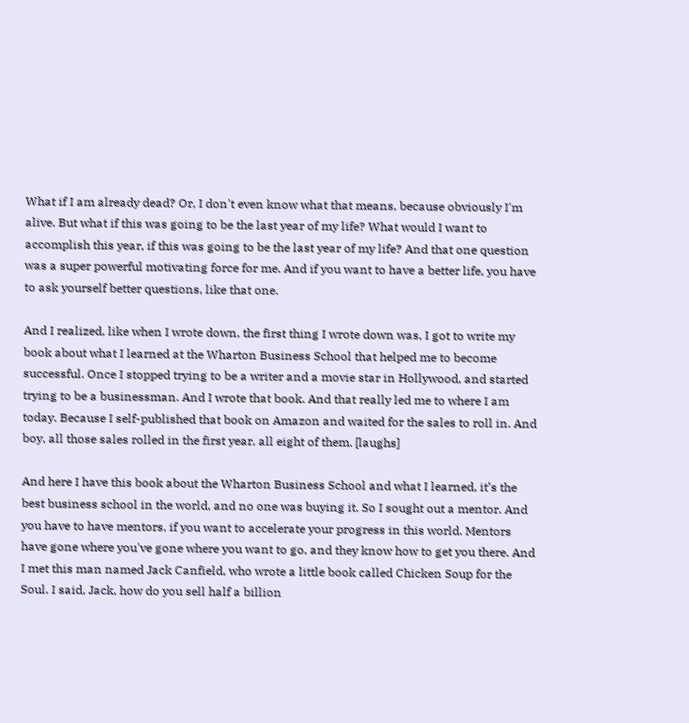What if I am already dead? Or, I don't even know what that means, because obviously I'm alive. But what if this was going to be the last year of my life? What would I want to accomplish this year, if this was going to be the last year of my life? And that one question was a super powerful motivating force for me. And if you want to have a better life, you have to ask yourself better questions, like that one.

And I realized, like when I wrote down, the first thing I wrote down was, I got to write my book about what I learned at the Wharton Business School that helped me to become successful. Once I stopped trying to be a writer and a movie star in Hollywood, and started trying to be a businessman. And I wrote that book. And that really led me to where I am today. Because I self-published that book on Amazon and waited for the sales to roll in. And boy, all those sales rolled in the first year, all eight of them. [laughs]

And here I have this book about the Wharton Business School and what I learned, it’s the best business school in the world, and no one was buying it. So I sought out a mentor. And you have to have mentors, if you want to accelerate your progress in this world. Mentors have gone where you've gone where you want to go, and they know how to get you there. And I met this man named Jack Canfield, who wrote a little book called Chicken Soup for the Soul. I said, Jack, how do you sell half a billion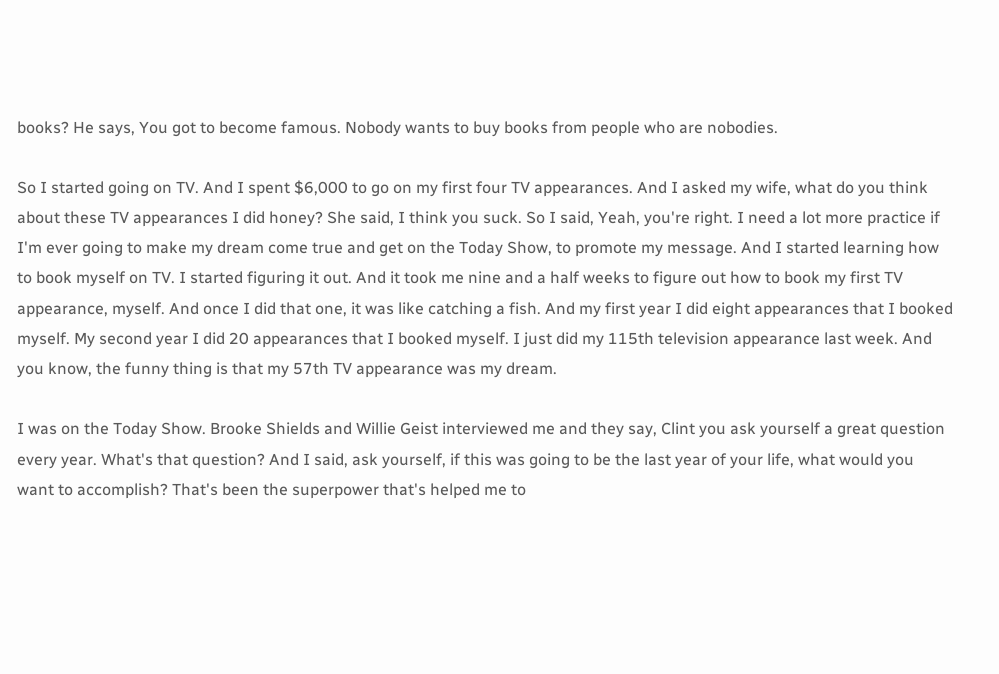books? He says, You got to become famous. Nobody wants to buy books from people who are nobodies.

So I started going on TV. And I spent $6,000 to go on my first four TV appearances. And I asked my wife, what do you think about these TV appearances I did honey? She said, I think you suck. So I said, Yeah, you're right. I need a lot more practice if I'm ever going to make my dream come true and get on the Today Show, to promote my message. And I started learning how to book myself on TV. I started figuring it out. And it took me nine and a half weeks to figure out how to book my first TV appearance, myself. And once I did that one, it was like catching a fish. And my first year I did eight appearances that I booked myself. My second year I did 20 appearances that I booked myself. I just did my 115th television appearance last week. And you know, the funny thing is that my 57th TV appearance was my dream.

I was on the Today Show. Brooke Shields and Willie Geist interviewed me and they say, Clint you ask yourself a great question every year. What's that question? And I said, ask yourself, if this was going to be the last year of your life, what would you want to accomplish? That's been the superpower that's helped me to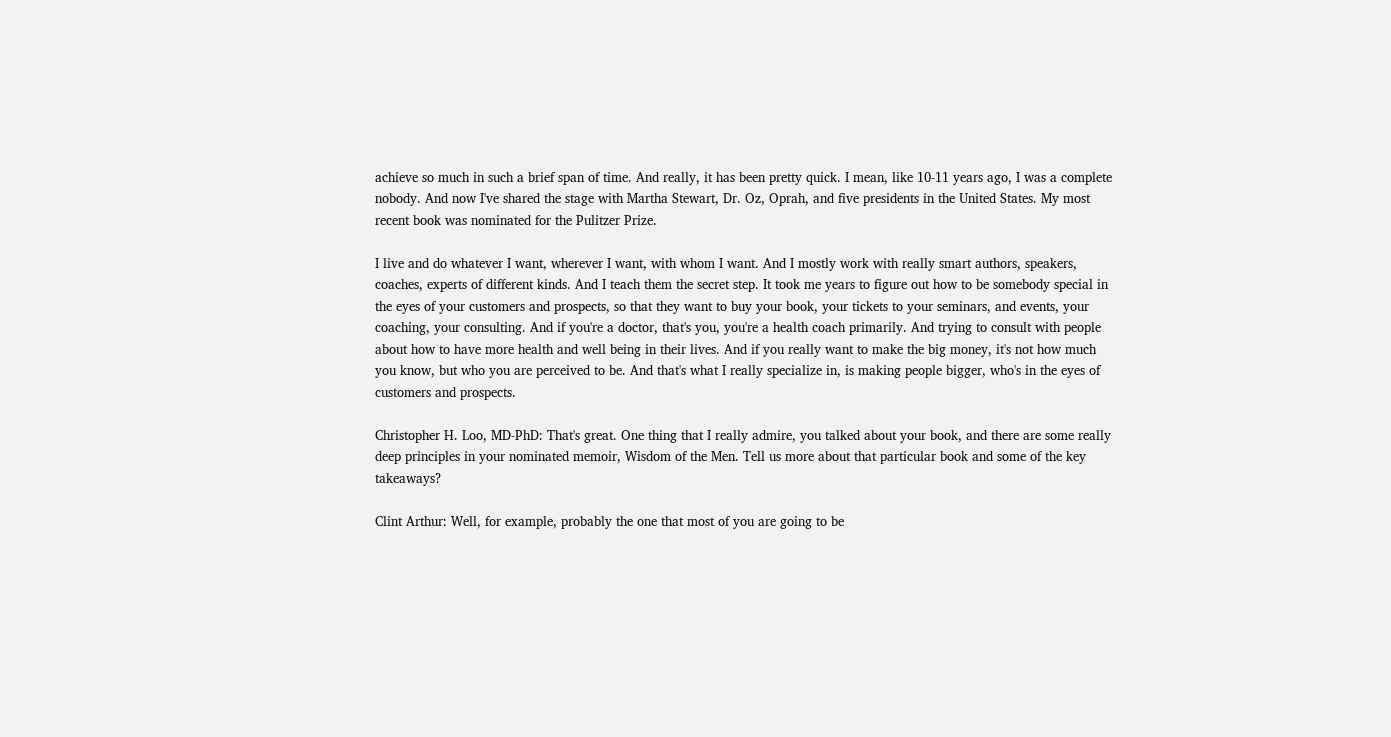achieve so much in such a brief span of time. And really, it has been pretty quick. I mean, like 10-11 years ago, I was a complete nobody. And now I've shared the stage with Martha Stewart, Dr. Oz, Oprah, and five presidents in the United States. My most recent book was nominated for the Pulitzer Prize.

I live and do whatever I want, wherever I want, with whom I want. And I mostly work with really smart authors, speakers, coaches, experts of different kinds. And I teach them the secret step. It took me years to figure out how to be somebody special in the eyes of your customers and prospects, so that they want to buy your book, your tickets to your seminars, and events, your coaching, your consulting. And if you're a doctor, that's you, you're a health coach primarily. And trying to consult with people about how to have more health and well being in their lives. And if you really want to make the big money, it's not how much you know, but who you are perceived to be. And that's what I really specialize in, is making people bigger, who's in the eyes of customers and prospects.

Christopher H. Loo, MD-PhD: That's great. One thing that I really admire, you talked about your book, and there are some really deep principles in your nominated memoir, Wisdom of the Men. Tell us more about that particular book and some of the key takeaways?

Clint Arthur: Well, for example, probably the one that most of you are going to be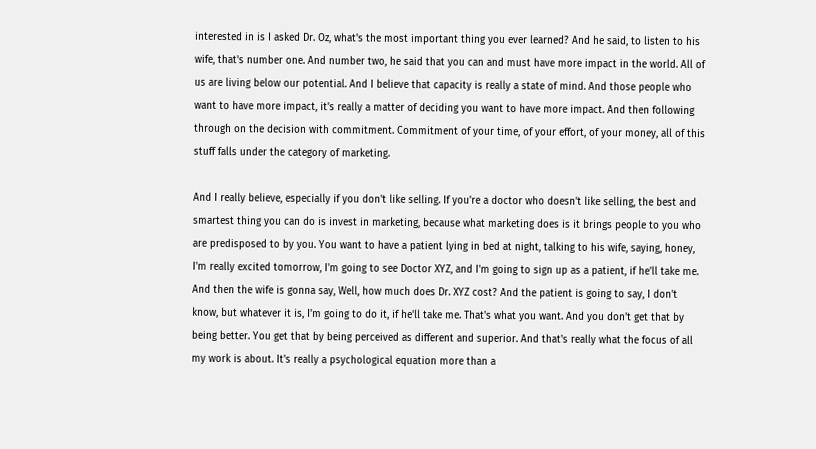interested in is I asked Dr. Oz, what's the most important thing you ever learned? And he said, to listen to his wife, that's number one. And number two, he said that you can and must have more impact in the world. All of us are living below our potential. And I believe that capacity is really a state of mind. And those people who want to have more impact, it's really a matter of deciding you want to have more impact. And then following through on the decision with commitment. Commitment of your time, of your effort, of your money, all of this stuff falls under the category of marketing.

And I really believe, especially if you don't like selling. If you're a doctor who doesn't like selling, the best and smartest thing you can do is invest in marketing, because what marketing does is it brings people to you who are predisposed to by you. You want to have a patient lying in bed at night, talking to his wife, saying, honey, I'm really excited tomorrow, I'm going to see Doctor XYZ, and I'm going to sign up as a patient, if he'll take me. And then the wife is gonna say, Well, how much does Dr. XYZ cost? And the patient is going to say, I don't know, but whatever it is, I'm going to do it, if he'll take me. That's what you want. And you don't get that by being better. You get that by being perceived as different and superior. And that's really what the focus of all my work is about. It's really a psychological equation more than a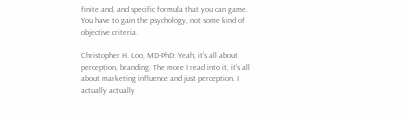finite and, and specific formula that you can game. You have to gain the psychology, not some kind of objective criteria.

Christopher H. Loo, MD-PhD: Yeah, it's all about perception, branding. The more I read into it, it's all about marketing influence and just perception. I actually actually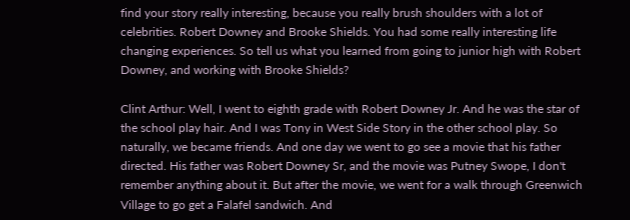find your story really interesting, because you really brush shoulders with a lot of celebrities. Robert Downey and Brooke Shields. You had some really interesting life changing experiences. So tell us what you learned from going to junior high with Robert Downey, and working with Brooke Shields?

Clint Arthur: Well, I went to eighth grade with Robert Downey Jr. And he was the star of the school play hair. And I was Tony in West Side Story in the other school play. So naturally, we became friends. And one day we went to go see a movie that his father directed. His father was Robert Downey Sr, and the movie was Putney Swope, I don't remember anything about it. But after the movie, we went for a walk through Greenwich Village to go get a Falafel sandwich. And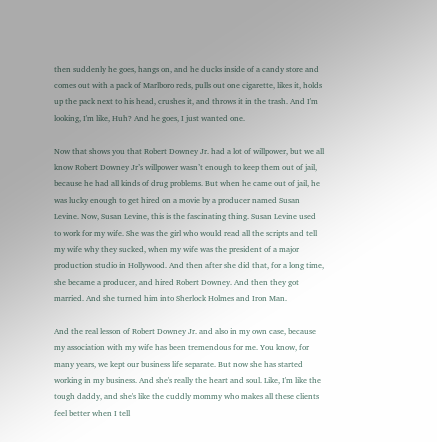then suddenly he goes, hangs on, and he ducks inside of a candy store and comes out with a pack of Marlboro reds, pulls out one cigarette, likes it, holds up the pack next to his head, crushes it, and throws it in the trash. And I'm looking, I'm like, Huh? And he goes, I just wanted one.

Now that shows you that Robert Downey Jr. had a lot of willpower, but we all know Robert Downey Jr’s willpower wasn’t enough to keep them out of jail, because he had all kinds of drug problems. But when he came out of jail, he was lucky enough to get hired on a movie by a producer named Susan Levine. Now, Susan Levine, this is the fascinating thing. Susan Levine used to work for my wife. She was the girl who would read all the scripts and tell my wife why they sucked, when my wife was the president of a major production studio in Hollywood. And then after she did that, for a long time, she became a producer, and hired Robert Downey. And then they got married. And she turned him into Sherlock Holmes and Iron Man.

And the real lesson of Robert Downey Jr. and also in my own case, because my association with my wife has been tremendous for me. You know, for many years, we kept our business life separate. But now she has started working in my business. And she's really the heart and soul. Like, I'm like the tough daddy, and she's like the cuddly mommy who makes all these clients feel better when I tell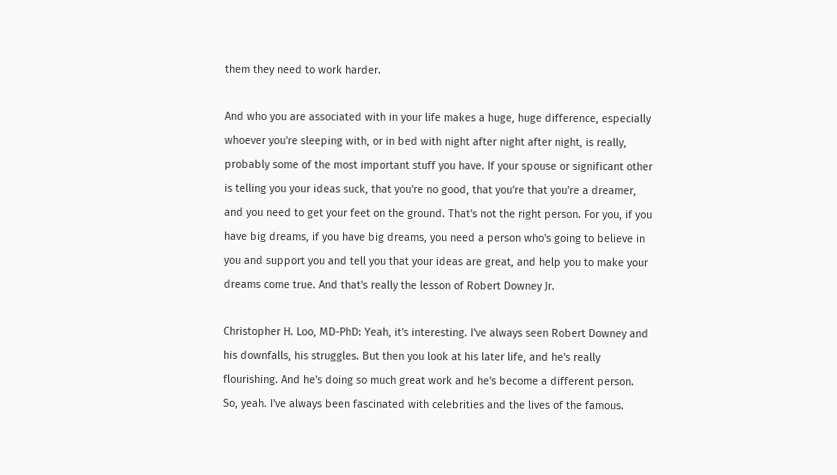them they need to work harder.

And who you are associated with in your life makes a huge, huge difference, especially whoever you're sleeping with, or in bed with night after night after night, is really, probably some of the most important stuff you have. If your spouse or significant other is telling you your ideas suck, that you're no good, that you're that you're a dreamer, and you need to get your feet on the ground. That's not the right person. For you, if you have big dreams, if you have big dreams, you need a person who's going to believe in you and support you and tell you that your ideas are great, and help you to make your dreams come true. And that's really the lesson of Robert Downey Jr.

Christopher H. Loo, MD-PhD: Yeah, it's interesting. I've always seen Robert Downey and his downfalls, his struggles. But then you look at his later life, and he's really flourishing. And he's doing so much great work and he's become a different person. So, yeah. I've always been fascinated with celebrities and the lives of the famous.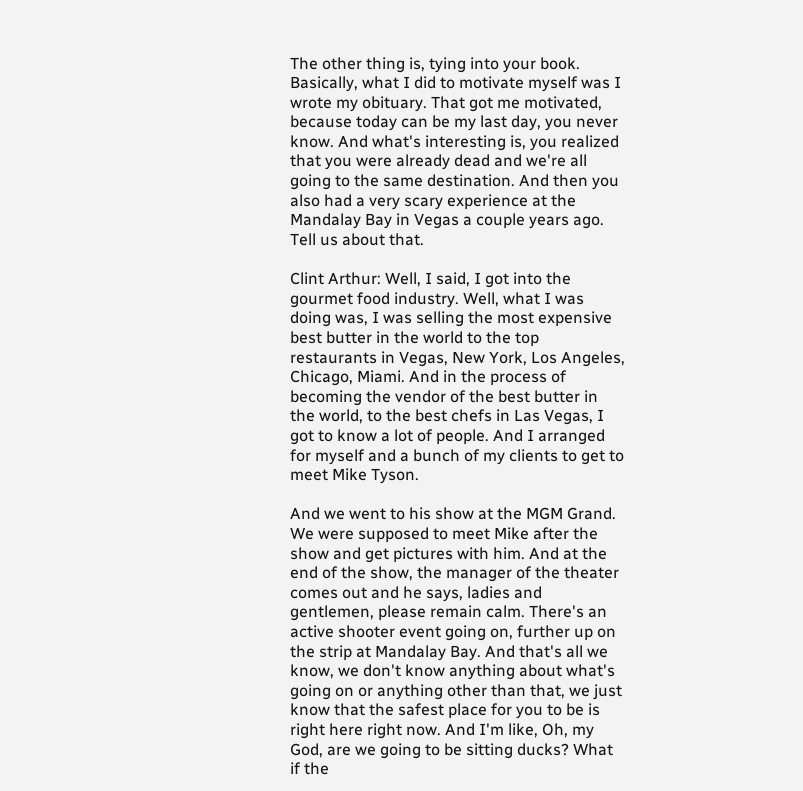The other thing is, tying into your book. Basically, what I did to motivate myself was I wrote my obituary. That got me motivated, because today can be my last day, you never know. And what's interesting is, you realized that you were already dead and we're all going to the same destination. And then you also had a very scary experience at the Mandalay Bay in Vegas a couple years ago. Tell us about that.

Clint Arthur: Well, I said, I got into the gourmet food industry. Well, what I was doing was, I was selling the most expensive best butter in the world to the top restaurants in Vegas, New York, Los Angeles, Chicago, Miami. And in the process of becoming the vendor of the best butter in the world, to the best chefs in Las Vegas, I got to know a lot of people. And I arranged for myself and a bunch of my clients to get to meet Mike Tyson.

And we went to his show at the MGM Grand. We were supposed to meet Mike after the show and get pictures with him. And at the end of the show, the manager of the theater comes out and he says, ladies and gentlemen, please remain calm. There's an active shooter event going on, further up on the strip at Mandalay Bay. And that's all we know, we don't know anything about what's going on or anything other than that, we just know that the safest place for you to be is right here right now. And I'm like, Oh, my God, are we going to be sitting ducks? What if the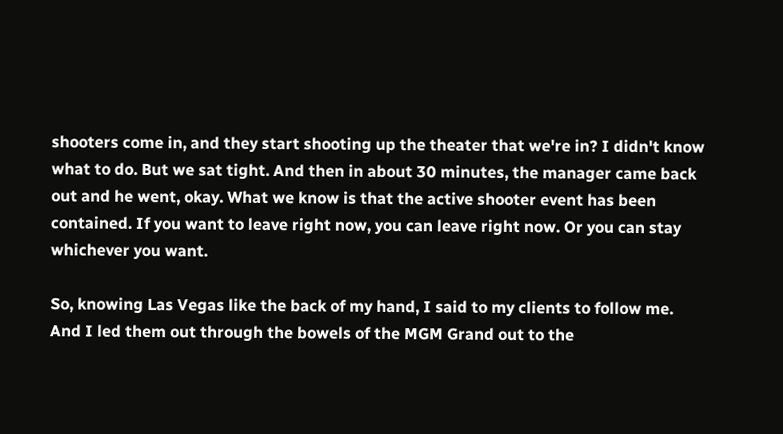shooters come in, and they start shooting up the theater that we're in? I didn't know what to do. But we sat tight. And then in about 30 minutes, the manager came back out and he went, okay. What we know is that the active shooter event has been contained. If you want to leave right now, you can leave right now. Or you can stay whichever you want.

So, knowing Las Vegas like the back of my hand, I said to my clients to follow me. And I led them out through the bowels of the MGM Grand out to the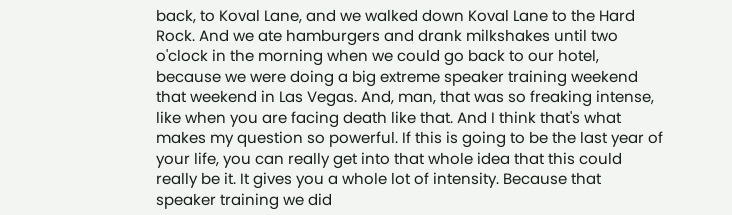back, to Koval Lane, and we walked down Koval Lane to the Hard Rock. And we ate hamburgers and drank milkshakes until two o'clock in the morning when we could go back to our hotel, because we were doing a big extreme speaker training weekend that weekend in Las Vegas. And, man, that was so freaking intense, like when you are facing death like that. And I think that's what makes my question so powerful. If this is going to be the last year of your life, you can really get into that whole idea that this could really be it. It gives you a whole lot of intensity. Because that speaker training we did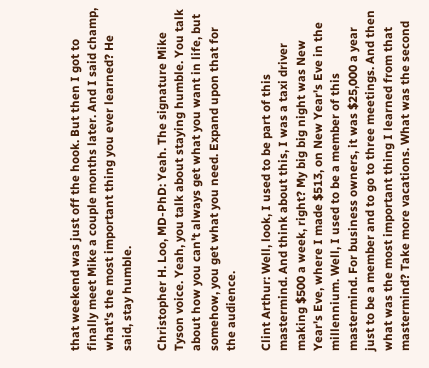that weekend was just off the hook. But then I got to finally meet Mike a couple months later. And I said champ, what's the most important thing you ever learned? He said, stay humble.

Christopher H. Loo, MD-PhD: Yeah. The signature Mike Tyson voice. Yeah, you talk about staying humble. You talk about how you can't always get what you want in life, but somehow, you get what you need. Expand upon that for the audience.

Clint Arthur: Well, look, I used to be part of this mastermind. And think about this, I was a taxi driver making $500 a week, right? My big big night was New Year's Eve, where I made $513, on New Year's Eve in the millennium. Well, I used to be a member of this mastermind. For business owners, it was $25,000 a year just to be a member and to go to three meetings. And then what was the most important thing I learned from that mastermind? Take more vacations. What was the second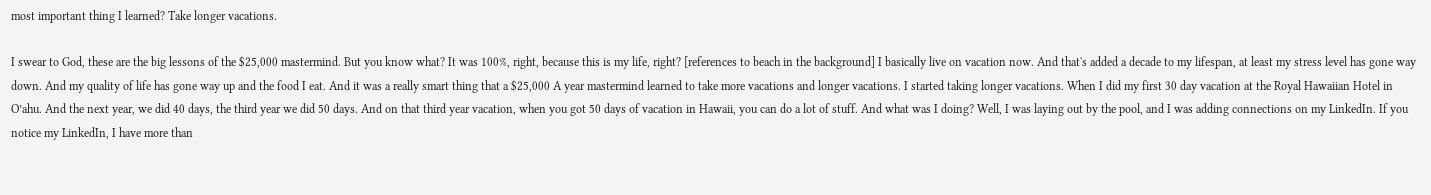most important thing I learned? Take longer vacations.

I swear to God, these are the big lessons of the $25,000 mastermind. But you know what? It was 100%, right, because this is my life, right? [references to beach in the background] I basically live on vacation now. And that's added a decade to my lifespan, at least my stress level has gone way down. And my quality of life has gone way up and the food I eat. And it was a really smart thing that a $25,000 A year mastermind learned to take more vacations and longer vacations. I started taking longer vacations. When I did my first 30 day vacation at the Royal Hawaiian Hotel in O’ahu. And the next year, we did 40 days, the third year we did 50 days. And on that third year vacation, when you got 50 days of vacation in Hawaii, you can do a lot of stuff. And what was I doing? Well, I was laying out by the pool, and I was adding connections on my LinkedIn. If you notice my LinkedIn, I have more than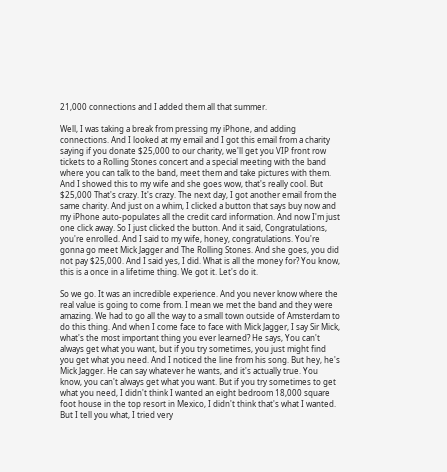21,000 connections and I added them all that summer.

Well, I was taking a break from pressing my iPhone, and adding connections. And I looked at my email and I got this email from a charity saying if you donate $25,000 to our charity, we'll get you VIP front row tickets to a Rolling Stones concert and a special meeting with the band where you can talk to the band, meet them and take pictures with them. And I showed this to my wife and she goes wow, that's really cool. But $25,000 That's crazy. It's crazy. The next day, I got another email from the same charity. And just on a whim, I clicked a button that says buy now and my iPhone auto-populates all the credit card information. And now I'm just one click away. So I just clicked the button. And it said, Congratulations, you're enrolled. And I said to my wife, honey, congratulations. You're gonna go meet Mick Jagger and The Rolling Stones. And she goes, you did not pay $25,000. And I said yes, I did. What is all the money for? You know, this is a once in a lifetime thing. We got it. Let's do it.

So we go. It was an incredible experience. And you never know where the real value is going to come from. I mean we met the band and they were amazing. We had to go all the way to a small town outside of Amsterdam to do this thing. And when I come face to face with Mick Jagger, I say Sir Mick, what's the most important thing you ever learned? He says, You can't always get what you want, but if you try sometimes, you just might find you get what you need. And I noticed the line from his song. But hey, he's Mick Jagger. He can say whatever he wants, and it's actually true. You know, you can't always get what you want. But if you try sometimes to get what you need, I didn't think I wanted an eight bedroom 18,000 square foot house in the top resort in Mexico, I didn't think that's what I wanted. But I tell you what, I tried very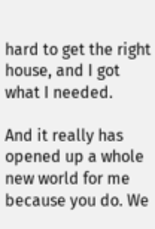hard to get the right house, and I got what I needed.

And it really has opened up a whole new world for me because you do. We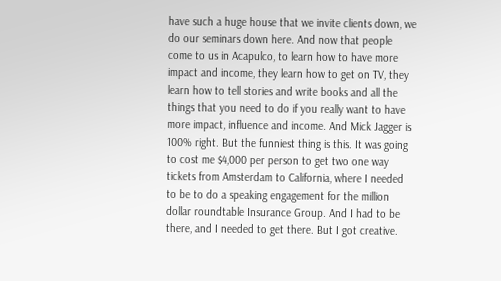have such a huge house that we invite clients down, we do our seminars down here. And now that people come to us in Acapulco, to learn how to have more impact and income, they learn how to get on TV, they learn how to tell stories and write books and all the things that you need to do if you really want to have more impact, influence and income. And Mick Jagger is 100% right. But the funniest thing is this. It was going to cost me $4,000 per person to get two one way tickets from Amsterdam to California, where I needed to be to do a speaking engagement for the million dollar roundtable Insurance Group. And I had to be there, and I needed to get there. But I got creative.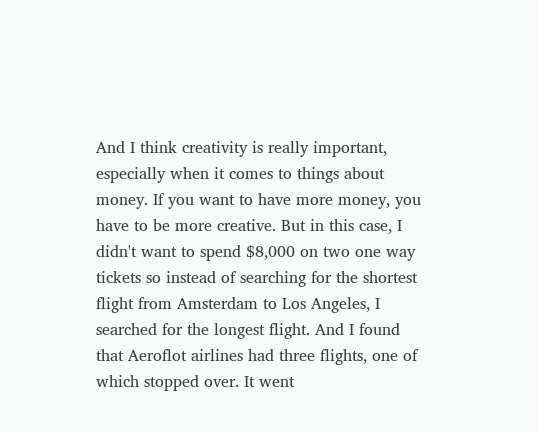And I think creativity is really important, especially when it comes to things about money. If you want to have more money, you have to be more creative. But in this case, I didn't want to spend $8,000 on two one way tickets so instead of searching for the shortest flight from Amsterdam to Los Angeles, I searched for the longest flight. And I found that Aeroflot airlines had three flights, one of which stopped over. It went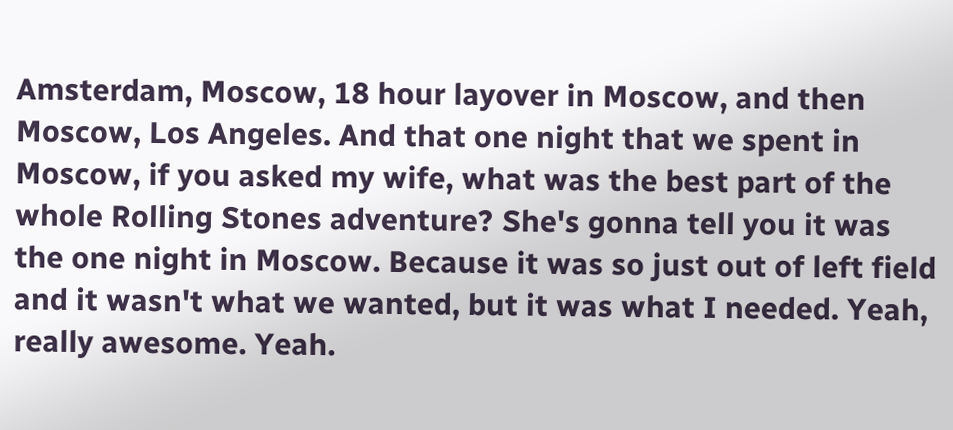Amsterdam, Moscow, 18 hour layover in Moscow, and then Moscow, Los Angeles. And that one night that we spent in Moscow, if you asked my wife, what was the best part of the whole Rolling Stones adventure? She's gonna tell you it was the one night in Moscow. Because it was so just out of left field and it wasn't what we wanted, but it was what I needed. Yeah, really awesome. Yeah.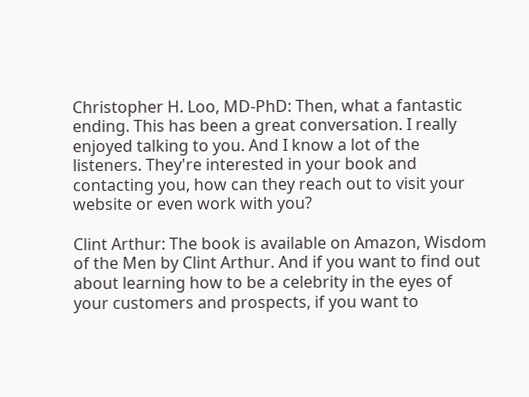Christopher H. Loo, MD-PhD: Then, what a fantastic ending. This has been a great conversation. I really enjoyed talking to you. And I know a lot of the listeners. They're interested in your book and contacting you, how can they reach out to visit your website or even work with you?

Clint Arthur: The book is available on Amazon, Wisdom of the Men by Clint Arthur. And if you want to find out about learning how to be a celebrity in the eyes of your customers and prospects, if you want to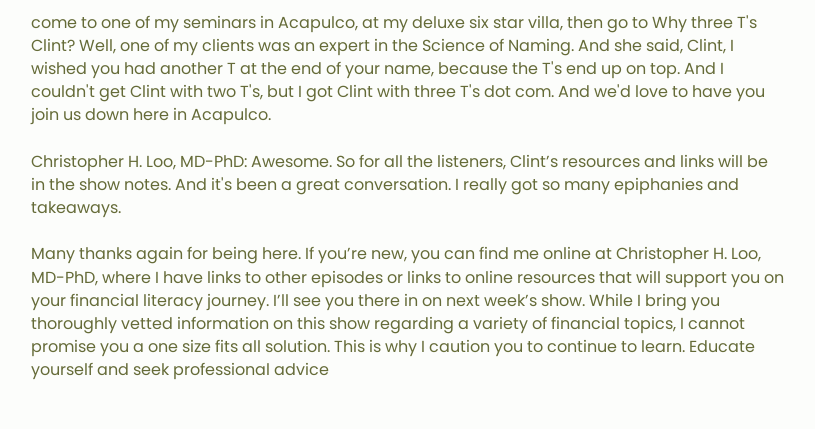come to one of my seminars in Acapulco, at my deluxe six star villa, then go to Why three T's Clint? Well, one of my clients was an expert in the Science of Naming. And she said, Clint, I wished you had another T at the end of your name, because the T's end up on top. And I couldn't get Clint with two T's, but I got Clint with three T's dot com. And we'd love to have you join us down here in Acapulco.

Christopher H. Loo, MD-PhD: Awesome. So for all the listeners, Clint’s resources and links will be in the show notes. And it's been a great conversation. I really got so many epiphanies and takeaways.

Many thanks again for being here. If you’re new, you can find me online at Christopher H. Loo, MD-PhD, where I have links to other episodes or links to online resources that will support you on your financial literacy journey. I’ll see you there in on next week’s show. While I bring you thoroughly vetted information on this show regarding a variety of financial topics, I cannot promise you a one size fits all solution. This is why I caution you to continue to learn. Educate yourself and seek professional advice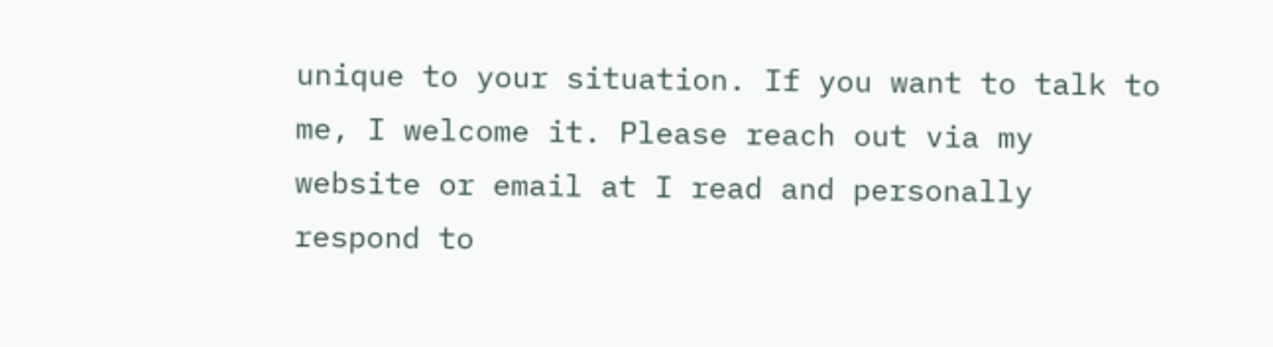unique to your situation. If you want to talk to me, I welcome it. Please reach out via my website or email at I read and personally respond to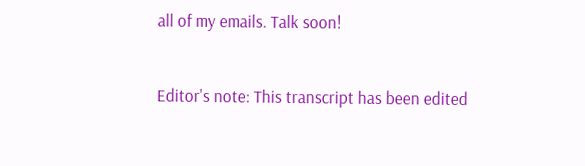all of my emails. Talk soon!


Editor's note: This transcript has been edited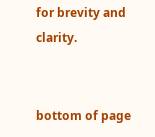for brevity and clarity.


bottom of page